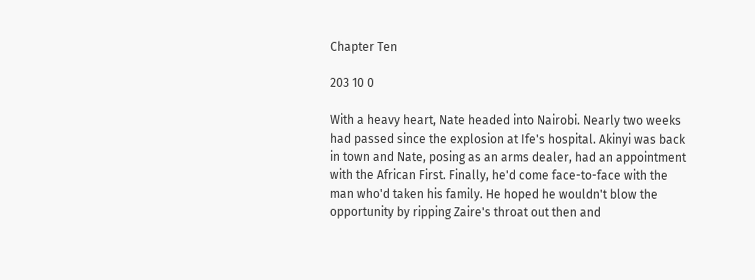Chapter Ten

203 10 0

With a heavy heart, Nate headed into Nairobi. Nearly two weeks had passed since the explosion at Ife's hospital. Akinyi was back in town and Nate, posing as an arms dealer, had an appointment with the African First. Finally, he'd come face-to-face with the man who'd taken his family. He hoped he wouldn't blow the opportunity by ripping Zaire's throat out then and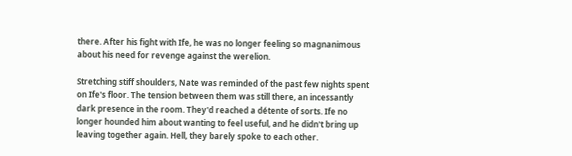there. After his fight with Ife, he was no longer feeling so magnanimous about his need for revenge against the werelion.

Stretching stiff shoulders, Nate was reminded of the past few nights spent on Ife's floor. The tension between them was still there, an incessantly dark presence in the room. They'd reached a détente of sorts. Ife no longer hounded him about wanting to feel useful, and he didn't bring up leaving together again. Hell, they barely spoke to each other.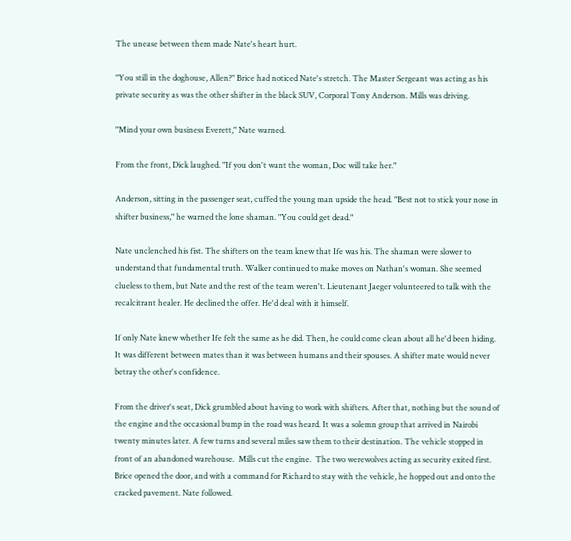The unease between them made Nate's heart hurt.

"You still in the doghouse, Allen?" Brice had noticed Nate's stretch. The Master Sergeant was acting as his private security as was the other shifter in the black SUV, Corporal Tony Anderson. Mills was driving.

"Mind your own business Everett," Nate warned.

From the front, Dick laughed. "If you don't want the woman, Doc will take her."

Anderson, sitting in the passenger seat, cuffed the young man upside the head. "Best not to stick your nose in shifter business," he warned the lone shaman. "You could get dead."

Nate unclenched his fist. The shifters on the team knew that Ife was his. The shaman were slower to understand that fundamental truth. Walker continued to make moves on Nathan's woman. She seemed clueless to them, but Nate and the rest of the team weren't. Lieutenant Jaeger volunteered to talk with the recalcitrant healer. He declined the offer. He'd deal with it himself.

If only Nate knew whether Ife felt the same as he did. Then, he could come clean about all he'd been hiding. It was different between mates than it was between humans and their spouses. A shifter mate would never betray the other's confidence.

From the driver's seat, Dick grumbled about having to work with shifters. After that, nothing but the sound of the engine and the occasional bump in the road was heard. It was a solemn group that arrived in Nairobi twenty minutes later. A few turns and several miles saw them to their destination. The vehicle stopped in front of an abandoned warehouse.  Mills cut the engine.  The two werewolves acting as security exited first. Brice opened the door, and with a command for Richard to stay with the vehicle, he hopped out and onto the cracked pavement. Nate followed.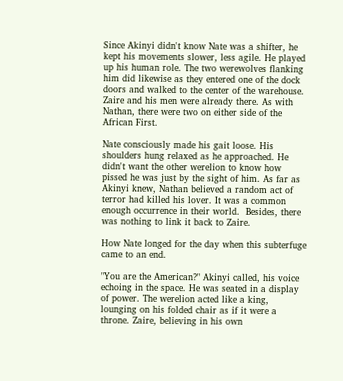Since Akinyi didn't know Nate was a shifter, he kept his movements slower, less agile. He played up his human role. The two werewolves flanking him did likewise as they entered one of the dock doors and walked to the center of the warehouse. Zaire and his men were already there. As with Nathan, there were two on either side of the African First.

Nate consciously made his gait loose. His shoulders hung relaxed as he approached. He didn't want the other werelion to know how pissed he was just by the sight of him. As far as Akinyi knew, Nathan believed a random act of terror had killed his lover. It was a common enough occurrence in their world.  Besides, there was nothing to link it back to Zaire.

How Nate longed for the day when this subterfuge came to an end.

"You are the American?" Akinyi called, his voice echoing in the space. He was seated in a display of power. The werelion acted like a king, lounging on his folded chair as if it were a throne. Zaire, believing in his own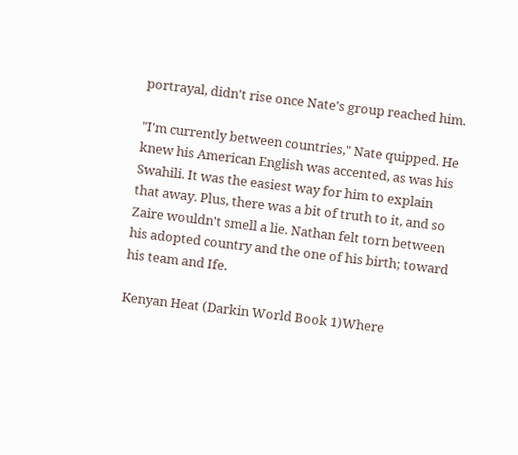portrayal, didn't rise once Nate's group reached him.

"I'm currently between countries," Nate quipped. He knew his American English was accented, as was his Swahili. It was the easiest way for him to explain that away. Plus, there was a bit of truth to it, and so Zaire wouldn't smell a lie. Nathan felt torn between his adopted country and the one of his birth; toward his team and Ife.

Kenyan Heat (Darkin World Book 1)Where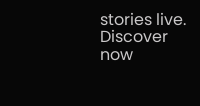stories live. Discover now